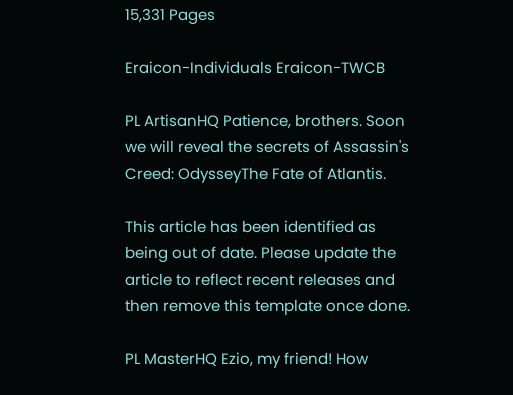15,331 Pages

Eraicon-Individuals Eraicon-TWCB

PL ArtisanHQ Patience, brothers. Soon we will reveal the secrets of Assassin's Creed: OdysseyThe Fate of Atlantis.

This article has been identified as being out of date. Please update the article to reflect recent releases and then remove this template once done.

PL MasterHQ Ezio, my friend! How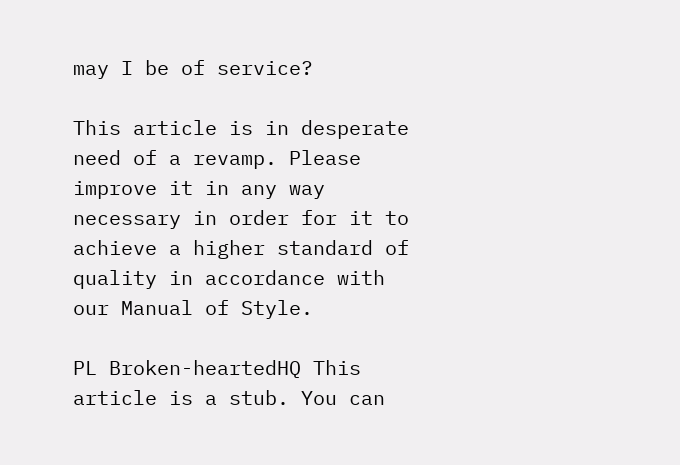may I be of service?

This article is in desperate need of a revamp. Please improve it in any way necessary in order for it to achieve a higher standard of quality in accordance with our Manual of Style.

PL Broken-heartedHQ This article is a stub. You can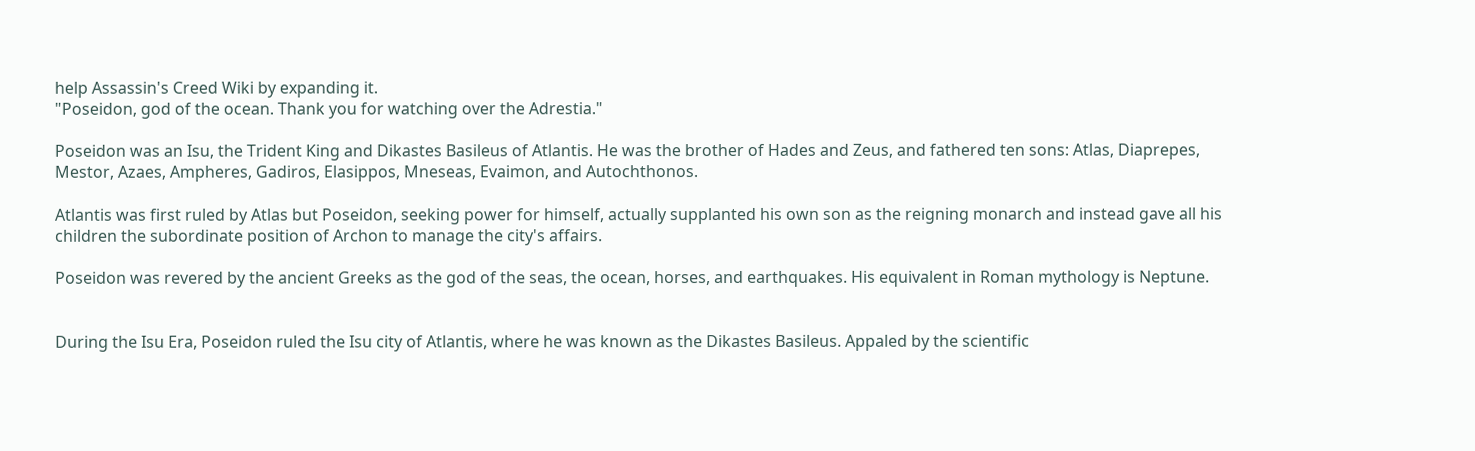help Assassin's Creed Wiki by expanding it.
"Poseidon, god of the ocean. Thank you for watching over the Adrestia."

Poseidon was an Isu, the Trident King and Dikastes Basileus of Atlantis. He was the brother of Hades and Zeus, and fathered ten sons: Atlas, Diaprepes, Mestor, Azaes, Ampheres, Gadiros, Elasippos, Mneseas, Evaimon, and Autochthonos.

Atlantis was first ruled by Atlas but Poseidon, seeking power for himself, actually supplanted his own son as the reigning monarch and instead gave all his children the subordinate position of Archon to manage the city's affairs.

Poseidon was revered by the ancient Greeks as the god of the seas, the ocean, horses, and earthquakes. His equivalent in Roman mythology is Neptune.


During the Isu Era, Poseidon ruled the Isu city of Atlantis, where he was known as the Dikastes Basileus. Appaled by the scientific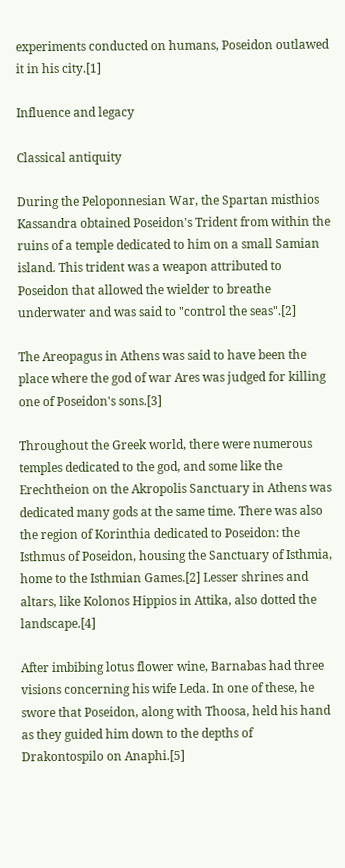experiments conducted on humans, Poseidon outlawed it in his city.[1]

Influence and legacy

Classical antiquity

During the Peloponnesian War, the Spartan misthios Kassandra obtained Poseidon's Trident from within the ruins of a temple dedicated to him on a small Samian island. This trident was a weapon attributed to Poseidon that allowed the wielder to breathe underwater and was said to "control the seas".[2]

The Areopagus in Athens was said to have been the place where the god of war Ares was judged for killing one of Poseidon's sons.[3]

Throughout the Greek world, there were numerous temples dedicated to the god, and some like the Erechtheion on the Akropolis Sanctuary in Athens was dedicated many gods at the same time. There was also the region of Korinthia dedicated to Poseidon: the Isthmus of Poseidon, housing the Sanctuary of Isthmia, home to the Isthmian Games.[2] Lesser shrines and altars, like Kolonos Hippios in Attika, also dotted the landscape.[4]

After imbibing lotus flower wine, Barnabas had three visions concerning his wife Leda. In one of these, he swore that Poseidon, along with Thoosa, held his hand as they guided him down to the depths of Drakontospilo on Anaphi.[5]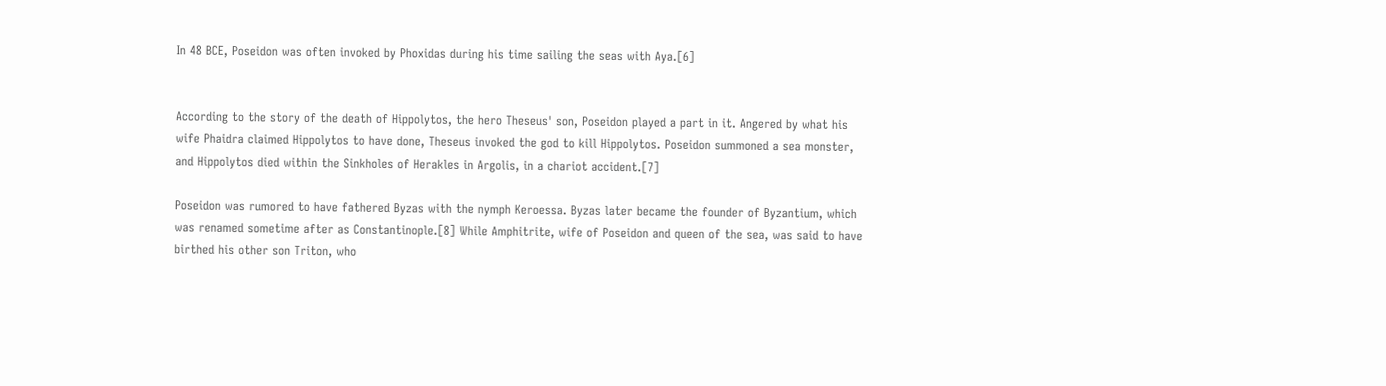In 48 BCE, Poseidon was often invoked by Phoxidas during his time sailing the seas with Aya.[6]


According to the story of the death of Hippolytos, the hero Theseus' son, Poseidon played a part in it. Angered by what his wife Phaidra claimed Hippolytos to have done, Theseus invoked the god to kill Hippolytos. Poseidon summoned a sea monster, and Hippolytos died within the Sinkholes of Herakles in Argolis, in a chariot accident.[7]

Poseidon was rumored to have fathered Byzas with the nymph Keroessa. Byzas later became the founder of Byzantium, which was renamed sometime after as Constantinople.[8] While Amphitrite, wife of Poseidon and queen of the sea, was said to have birthed his other son Triton, who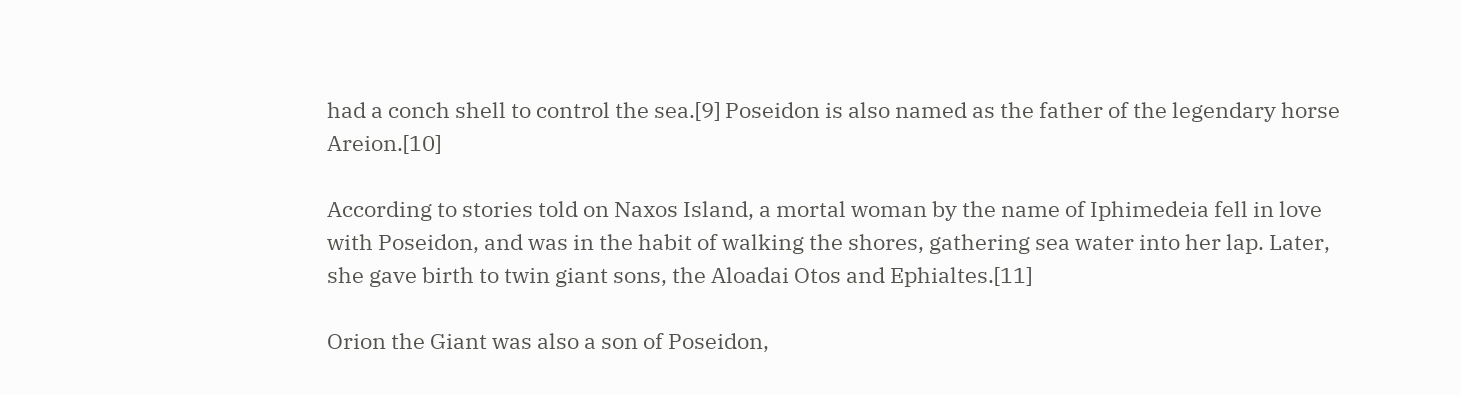had a conch shell to control the sea.[9] Poseidon is also named as the father of the legendary horse Areion.[10]

According to stories told on Naxos Island, a mortal woman by the name of Iphimedeia fell in love with Poseidon, and was in the habit of walking the shores, gathering sea water into her lap. Later, she gave birth to twin giant sons, the Aloadai Otos and Ephialtes.[11]

Orion the Giant was also a son of Poseidon,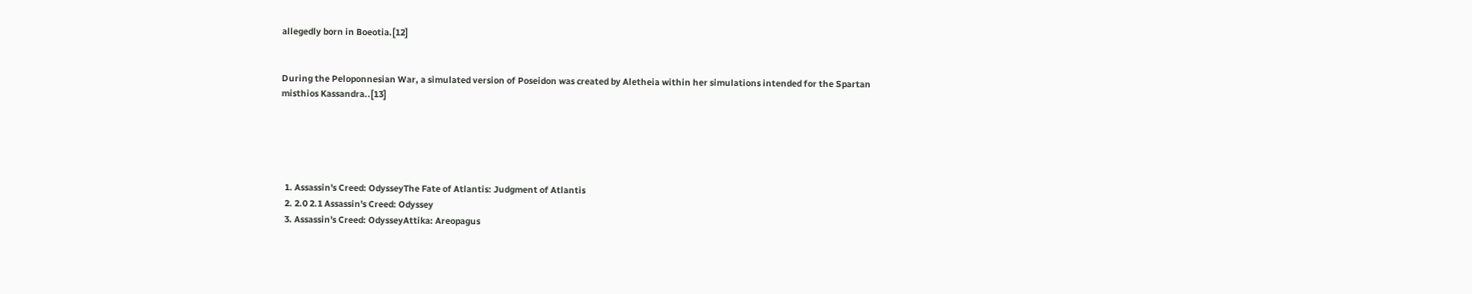allegedly born in Boeotia.[12]


During the Peloponnesian War, a simulated version of Poseidon was created by Aletheia within her simulations intended for the Spartan misthios Kassandra..[13]





  1. Assassin's Creed: OdysseyThe Fate of Atlantis: Judgment of Atlantis
  2. 2.0 2.1 Assassin's Creed: Odyssey
  3. Assassin's Creed: OdysseyAttika: Areopagus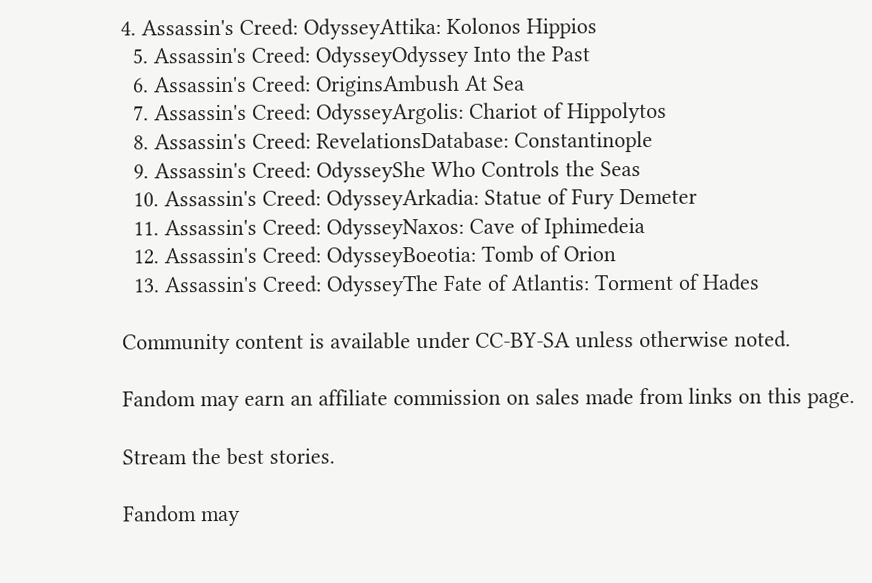4. Assassin's Creed: OdysseyAttika: Kolonos Hippios
  5. Assassin's Creed: OdysseyOdyssey Into the Past
  6. Assassin's Creed: OriginsAmbush At Sea
  7. Assassin's Creed: OdysseyArgolis: Chariot of Hippolytos
  8. Assassin's Creed: RevelationsDatabase: Constantinople
  9. Assassin's Creed: OdysseyShe Who Controls the Seas
  10. Assassin's Creed: OdysseyArkadia: Statue of Fury Demeter
  11. Assassin's Creed: OdysseyNaxos: Cave of Iphimedeia
  12. Assassin's Creed: OdysseyBoeotia: Tomb of Orion
  13. Assassin's Creed: OdysseyThe Fate of Atlantis: Torment of Hades

Community content is available under CC-BY-SA unless otherwise noted.

Fandom may earn an affiliate commission on sales made from links on this page.

Stream the best stories.

Fandom may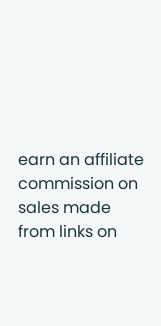earn an affiliate commission on sales made from links on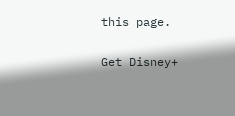this page.

Get Disney+